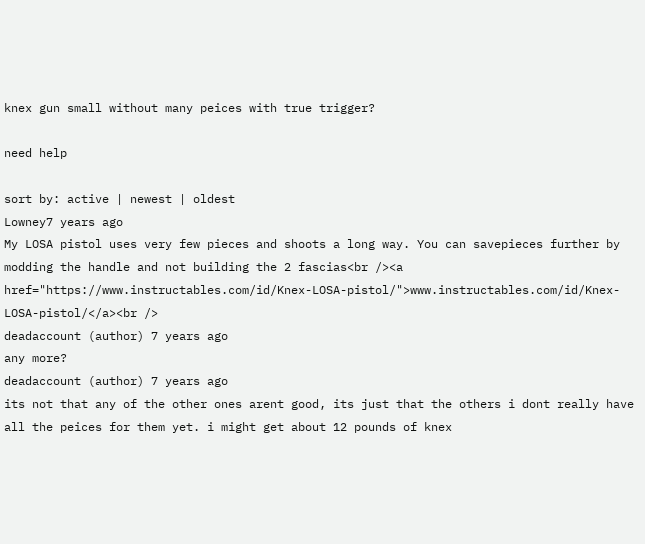knex gun small without many peices with true trigger?

need help

sort by: active | newest | oldest
Lowney7 years ago
My LOSA pistol uses very few pieces and shoots a long way. You can savepieces further by modding the handle and not building the 2 fascias<br /><a href="https://www.instructables.com/id/Knex-LOSA-pistol/">www.instructables.com/id/Knex-LOSA-pistol/</a><br />
deadaccount (author) 7 years ago
any more?
deadaccount (author) 7 years ago
its not that any of the other ones arent good, its just that the others i dont really have all the peices for them yet. i might get about 12 pounds of knex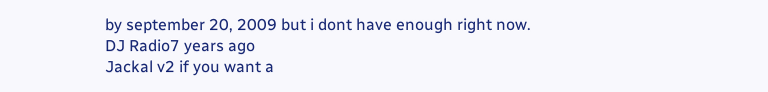by september 20, 2009 but i dont have enough right now.
DJ Radio7 years ago
Jackal v2 if you want a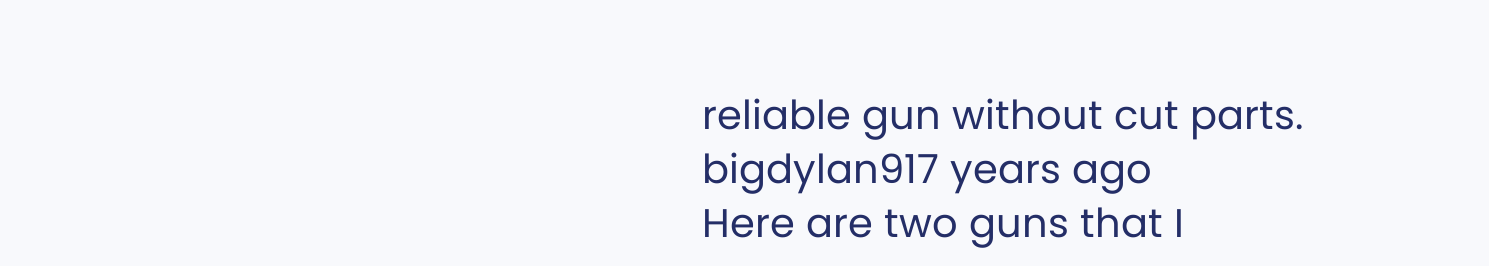reliable gun without cut parts.
bigdylan917 years ago
Here are two guns that I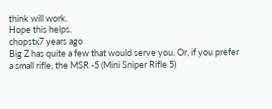think will work.
Hope this helps.
chopstx7 years ago
Big Z has quite a few that would serve you. Or, if you prefer a small rifle, the MSR -5 (Mini Sniper Rifle 5)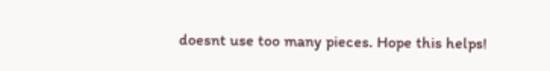doesnt use too many pieces. Hope this helps!